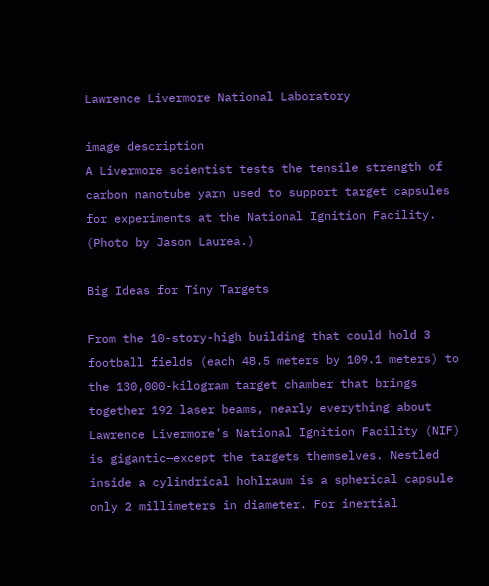Lawrence Livermore National Laboratory

image description
A Livermore scientist tests the tensile strength of carbon nanotube yarn used to support target capsules for experiments at the National Ignition Facility. (Photo by Jason Laurea.)

Big Ideas for Tiny Targets

From the 10-story-high building that could hold 3 football fields (each 48.5 meters by 109.1 meters) to the 130,000-kilogram target chamber that brings together 192 laser beams, nearly everything about Lawrence Livermore’s National Ignition Facility (NIF) is gigantic—except the targets themselves. Nestled inside a cylindrical hohlraum is a spherical capsule only 2 millimeters in diameter. For inertial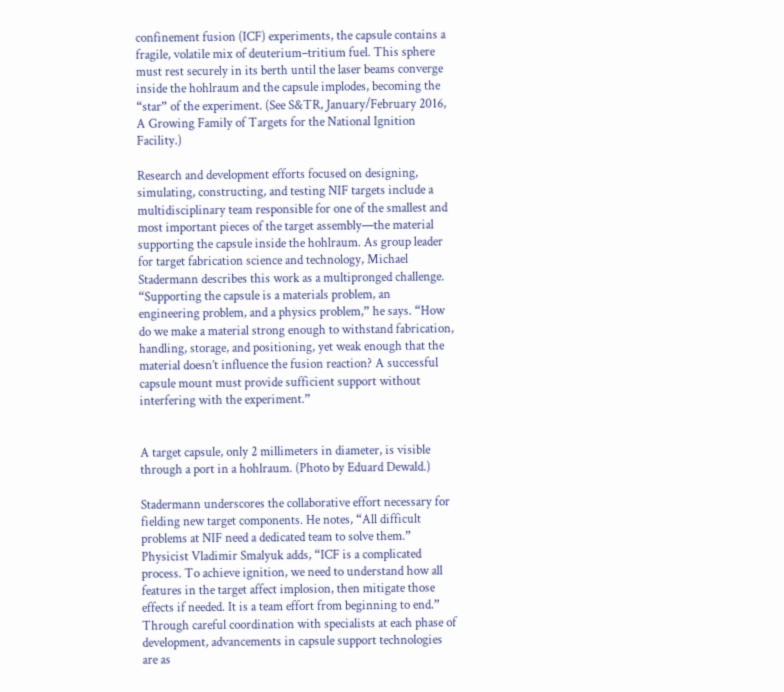confinement fusion (ICF) experiments, the capsule contains a fragile, volatile mix of deuterium–tritium fuel. This sphere must rest securely in its berth until the laser beams converge inside the hohlraum and the capsule implodes, becoming the “star” of the experiment. (See S&TR, January/February 2016, A Growing Family of Targets for the National Ignition Facility.)

Research and development efforts focused on designing, simulating, constructing, and testing NIF targets include a multidisciplinary team responsible for one of the smallest and most important pieces of the target assembly—the material supporting the capsule inside the hohlraum. As group leader for target fabrication science and technology, Michael Stadermann describes this work as a multipronged challenge. “Supporting the capsule is a materials problem, an engineering problem, and a physics problem,” he says. “How do we make a material strong enough to withstand fabrication, handling, storage, and positioning, yet weak enough that the material doesn’t influence the fusion reaction? A successful capsule mount must provide sufficient support without interfering with the experiment.”


A target capsule, only 2 millimeters in diameter, is visible through a port in a hohlraum. (Photo by Eduard Dewald.)

Stadermann underscores the collaborative effort necessary for fielding new target components. He notes, “All difficult problems at NIF need a dedicated team to solve them.” Physicist Vladimir Smalyuk adds, “ICF is a complicated process. To achieve ignition, we need to understand how all features in the target affect implosion, then mitigate those effects if needed. It is a team effort from beginning to end.” Through careful coordination with specialists at each phase of development, advancements in capsule support technologies are as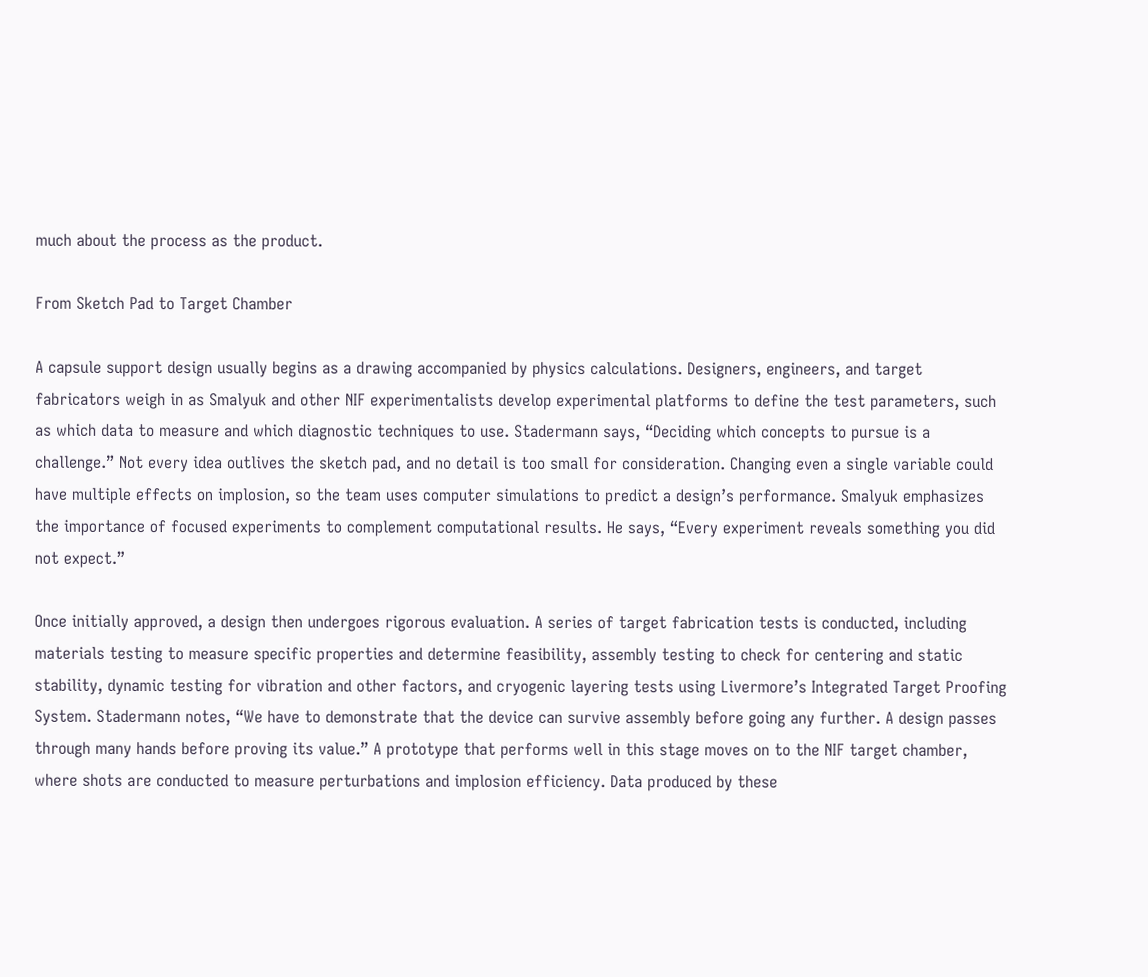much about the process as the product.

From Sketch Pad to Target Chamber

A capsule support design usually begins as a drawing accompanied by physics calculations. Designers, engineers, and target fabricators weigh in as Smalyuk and other NIF experimentalists develop experimental platforms to define the test parameters, such as which data to measure and which diagnostic techniques to use. Stadermann says, “Deciding which concepts to pursue is a challenge.” Not every idea outlives the sketch pad, and no detail is too small for consideration. Changing even a single variable could have multiple effects on implosion, so the team uses computer simulations to predict a design’s performance. Smalyuk emphasizes the importance of focused experiments to complement computational results. He says, “Every experiment reveals something you did not expect.”

Once initially approved, a design then undergoes rigorous evaluation. A series of target fabrication tests is conducted, including materials testing to measure specific properties and determine feasibility, assembly testing to check for centering and static stability, dynamic testing for vibration and other factors, and cryogenic layering tests using Livermore’s Integrated Target Proofing System. Stadermann notes, “We have to demonstrate that the device can survive assembly before going any further. A design passes through many hands before proving its value.” A prototype that performs well in this stage moves on to the NIF target chamber, where shots are conducted to measure perturbations and implosion efficiency. Data produced by these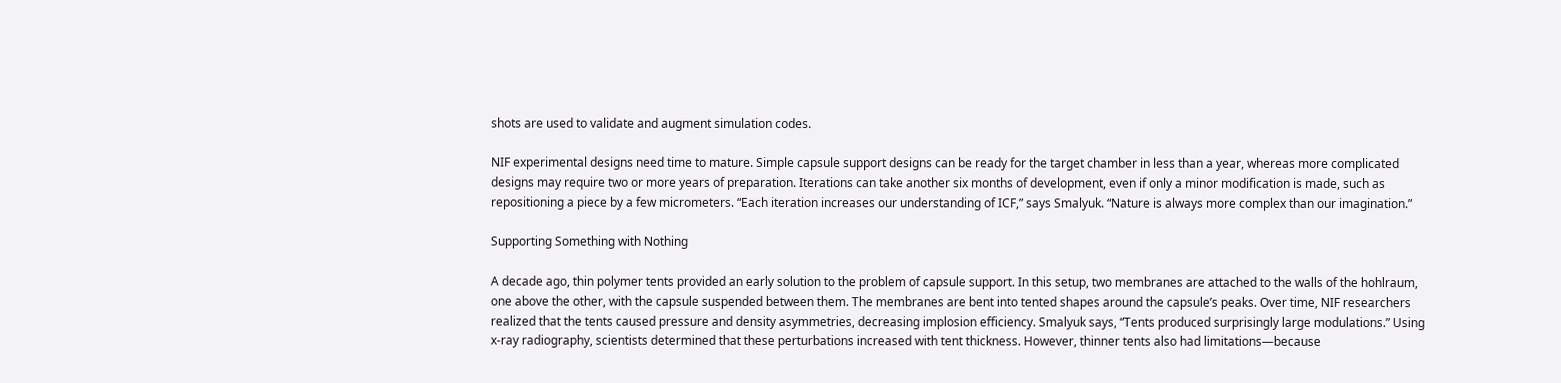shots are used to validate and augment simulation codes.

NIF experimental designs need time to mature. Simple capsule support designs can be ready for the target chamber in less than a year, whereas more complicated designs may require two or more years of preparation. Iterations can take another six months of development, even if only a minor modification is made, such as repositioning a piece by a few micrometers. “Each iteration increases our understanding of ICF,” says Smalyuk. “Nature is always more complex than our imagination.”

Supporting Something with Nothing

A decade ago, thin polymer tents provided an early solution to the problem of capsule support. In this setup, two membranes are attached to the walls of the hohlraum, one above the other, with the capsule suspended between them. The membranes are bent into tented shapes around the capsule’s peaks. Over time, NIF researchers realized that the tents caused pressure and density asymmetries, decreasing implosion efficiency. Smalyuk says, “Tents produced surprisingly large modulations.” Using x-ray radiography, scientists determined that these perturbations increased with tent thickness. However, thinner tents also had limitations—because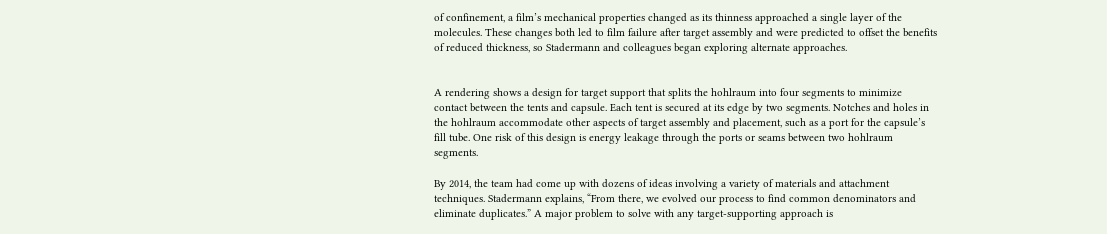of confinement, a film’s mechanical properties changed as its thinness approached a single layer of the molecules. These changes both led to film failure after target assembly and were predicted to offset the benefits of reduced thickness, so Stadermann and colleagues began exploring alternate approaches.


A rendering shows a design for target support that splits the hohlraum into four segments to minimize contact between the tents and capsule. Each tent is secured at its edge by two segments. Notches and holes in the hohlraum accommodate other aspects of target assembly and placement, such as a port for the capsule’s fill tube. One risk of this design is energy leakage through the ports or seams between two hohlraum segments.

By 2014, the team had come up with dozens of ideas involving a variety of materials and attachment techniques. Stadermann explains, “From there, we evolved our process to find common denominators and eliminate duplicates.” A major problem to solve with any target-supporting approach is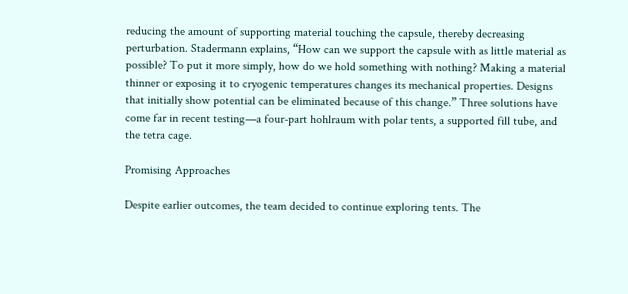reducing the amount of supporting material touching the capsule, thereby decreasing perturbation. Stadermann explains, “How can we support the capsule with as little material as possible? To put it more simply, how do we hold something with nothing? Making a material thinner or exposing it to cryogenic temperatures changes its mechanical properties. Designs that initially show potential can be eliminated because of this change.” Three solutions have come far in recent testing—a four-part hohlraum with polar tents, a supported fill tube, and the tetra cage.

Promising Approaches

Despite earlier outcomes, the team decided to continue exploring tents. The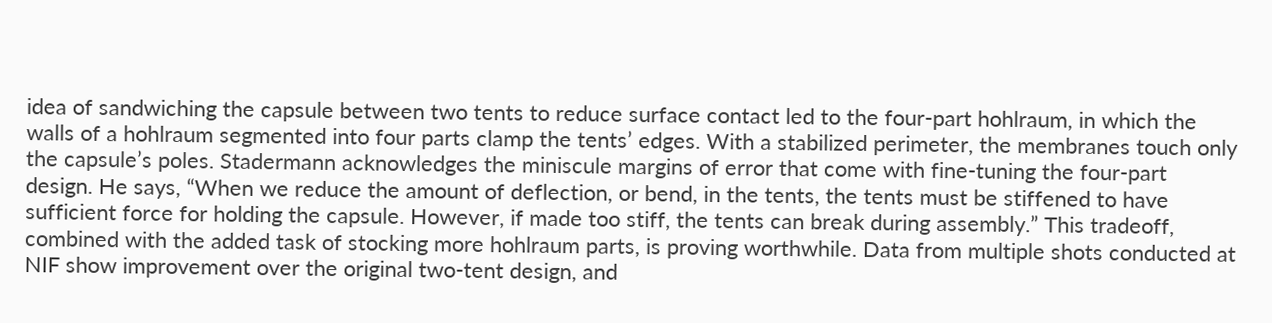idea of sandwiching the capsule between two tents to reduce surface contact led to the four-part hohlraum, in which the walls of a hohlraum segmented into four parts clamp the tents’ edges. With a stabilized perimeter, the membranes touch only the capsule’s poles. Stadermann acknowledges the miniscule margins of error that come with fine-tuning the four-part design. He says, “When we reduce the amount of deflection, or bend, in the tents, the tents must be stiffened to have sufficient force for holding the capsule. However, if made too stiff, the tents can break during assembly.” This tradeoff, combined with the added task of stocking more hohlraum parts, is proving worthwhile. Data from multiple shots conducted at NIF show improvement over the original two-tent design, and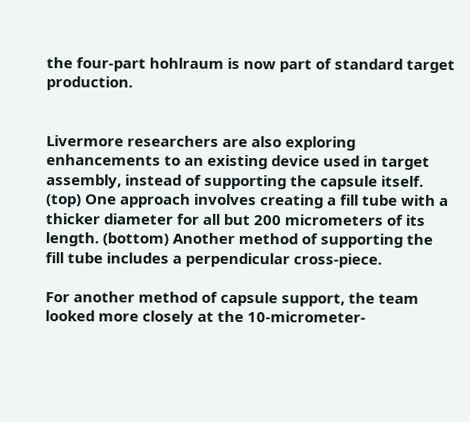the four-part hohlraum is now part of standard target production.


Livermore researchers are also exploring enhancements to an existing device used in target assembly, instead of supporting the capsule itself. (top) One approach involves creating a fill tube with a thicker diameter for all but 200 micrometers of its length. (bottom) Another method of supporting the fill tube includes a perpendicular cross-piece.

For another method of capsule support, the team looked more closely at the 10-micrometer-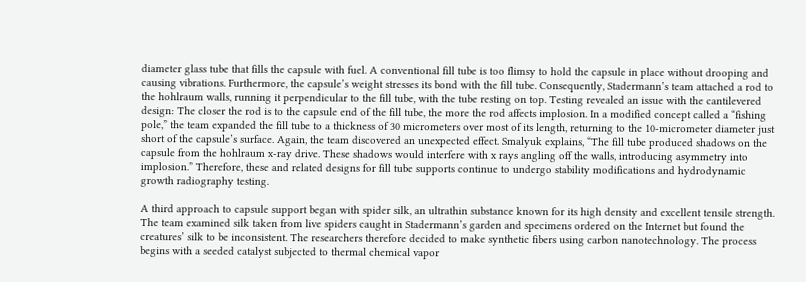diameter glass tube that fills the capsule with fuel. A conventional fill tube is too flimsy to hold the capsule in place without drooping and causing vibrations. Furthermore, the capsule’s weight stresses its bond with the fill tube. Consequently, Stadermann’s team attached a rod to the hohlraum walls, running it perpendicular to the fill tube, with the tube resting on top. Testing revealed an issue with the cantilevered design: The closer the rod is to the capsule end of the fill tube, the more the rod affects implosion. In a modified concept called a “fishing pole,” the team expanded the fill tube to a thickness of 30 micrometers over most of its length, returning to the 10-micrometer diameter just short of the capsule’s surface. Again, the team discovered an unexpected effect. Smalyuk explains, “The fill tube produced shadows on the capsule from the hohlraum x-ray drive. These shadows would interfere with x rays angling off the walls, introducing asymmetry into implosion.” Therefore, these and related designs for fill tube supports continue to undergo stability modifications and hydrodynamic growth radiography testing.

A third approach to capsule support began with spider silk, an ultrathin substance known for its high density and excellent tensile strength. The team examined silk taken from live spiders caught in Stadermann’s garden and specimens ordered on the Internet but found the creatures’ silk to be inconsistent. The researchers therefore decided to make synthetic fibers using carbon nanotechnology. The process begins with a seeded catalyst subjected to thermal chemical vapor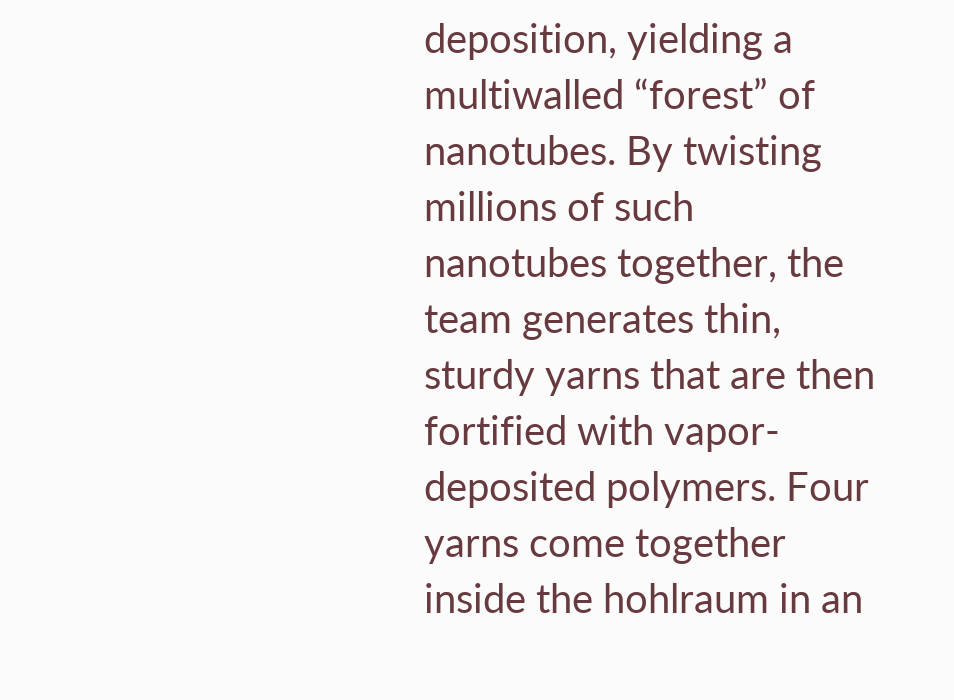deposition, yielding a multiwalled “forest” of nanotubes. By twisting millions of such nanotubes together, the team generates thin, sturdy yarns that are then fortified with vapor-deposited polymers. Four yarns come together inside the hohlraum in an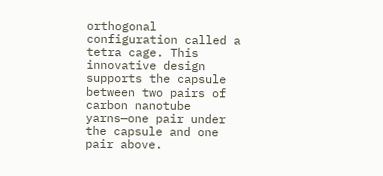orthogonal configuration called a tetra cage. This innovative design supports the capsule between two pairs of carbon nanotube yarns—one pair under the capsule and one pair above.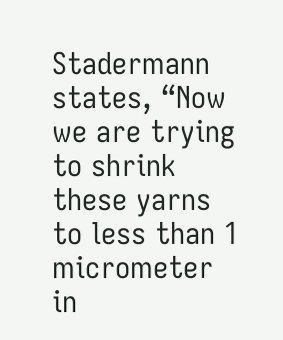Stadermann states, “Now we are trying to shrink these yarns to less than 1 micrometer in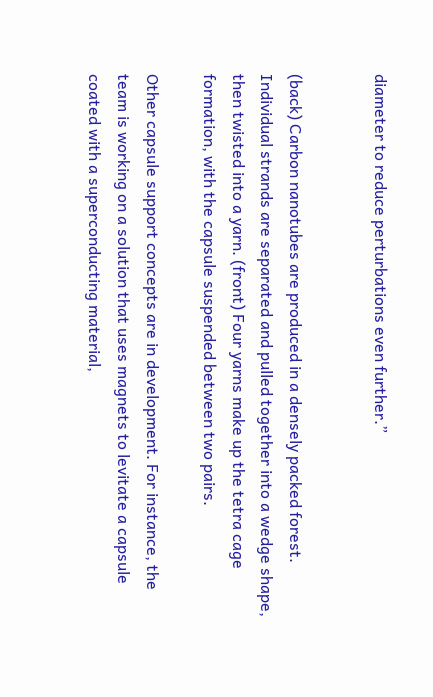diameter to reduce perturbations even further.”


(back) Carbon nanotubes are produced in a densely packed forest. Individual strands are separated and pulled together into a wedge shape, then twisted into a yarn. (front) Four yarns make up the tetra cage formation, with the capsule suspended between two pairs.

Other capsule support concepts are in development. For instance, the team is working on a solution that uses magnets to levitate a capsule coated with a superconducting material,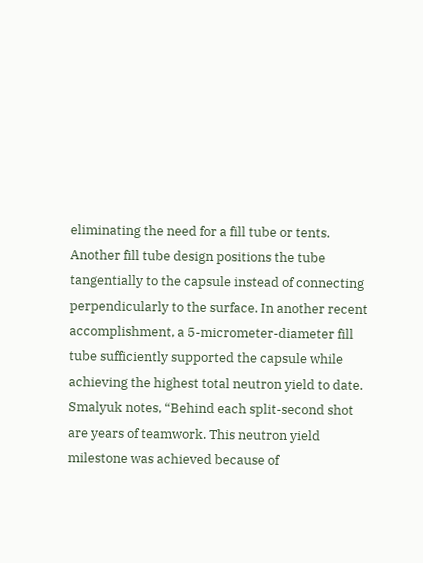eliminating the need for a fill tube or tents. Another fill tube design positions the tube tangentially to the capsule instead of connecting perpendicularly to the surface. In another recent accomplishment, a 5-micrometer-diameter fill tube sufficiently supported the capsule while achieving the highest total neutron yield to date. Smalyuk notes, “Behind each split-second shot are years of teamwork. This neutron yield milestone was achieved because of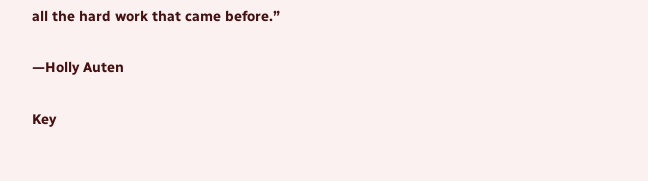all the hard work that came before.”

—Holly Auten

Key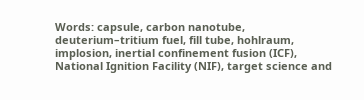Words: capsule, carbon nanotube, deuterium–tritium fuel, fill tube, hohlraum, implosion, inertial confinement fusion (ICF), National Ignition Facility (NIF), target science and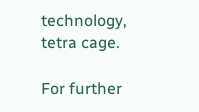technology, tetra cage.

For further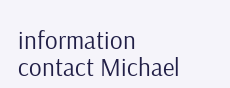information contact Michael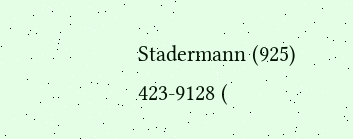Stadermann (925) 423-9128 (